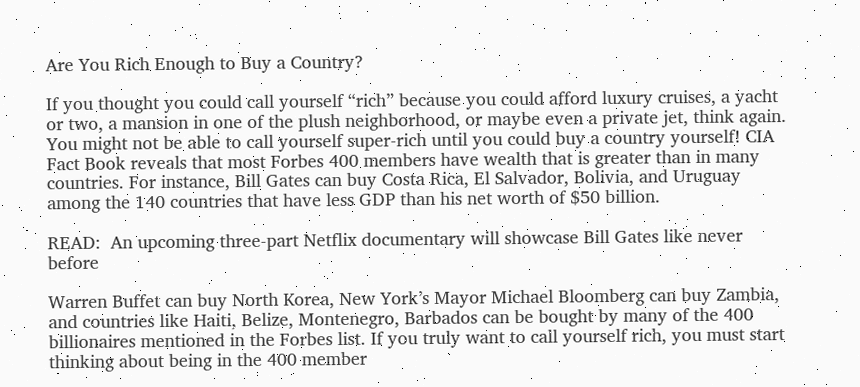Are You Rich Enough to Buy a Country?

If you thought you could call yourself “rich” because you could afford luxury cruises, a yacht or two, a mansion in one of the plush neighborhood, or maybe even a private jet, think again. You might not be able to call yourself super-rich until you could buy a country yourself! CIA Fact Book reveals that most Forbes 400 members have wealth that is greater than in many countries. For instance, Bill Gates can buy Costa Rica, El Salvador, Bolivia, and Uruguay among the 140 countries that have less GDP than his net worth of $50 billion.

READ:  An upcoming three-part Netflix documentary will showcase Bill Gates like never before

Warren Buffet can buy North Korea, New York’s Mayor Michael Bloomberg can buy Zambia, and countries like Haiti, Belize, Montenegro, Barbados can be bought by many of the 400 billionaires mentioned in the Forbes list. If you truly want to call yourself rich, you must start thinking about being in the 400 member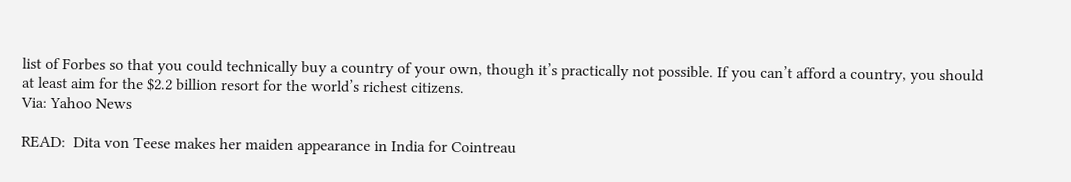list of Forbes so that you could technically buy a country of your own, though it’s practically not possible. If you can’t afford a country, you should at least aim for the $2.2 billion resort for the world’s richest citizens.
Via: Yahoo News

READ:  Dita von Teese makes her maiden appearance in India for Cointreau